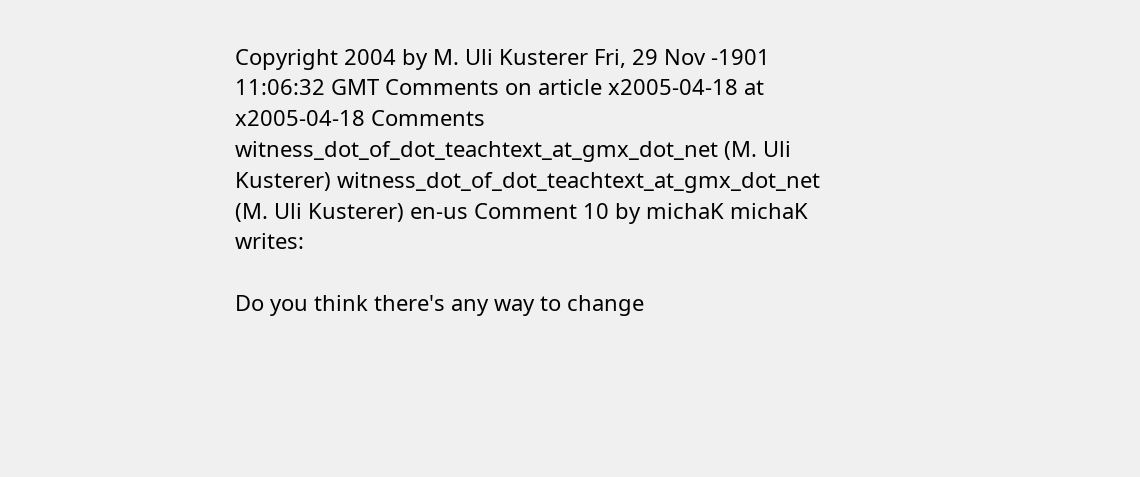Copyright 2004 by M. Uli Kusterer Fri, 29 Nov -1901 11:06:32 GMT Comments on article x2005-04-18 at x2005-04-18 Comments witness_dot_of_dot_teachtext_at_gmx_dot_net (M. Uli Kusterer) witness_dot_of_dot_teachtext_at_gmx_dot_net (M. Uli Kusterer) en-us Comment 10 by michaK michaK writes:

Do you think there's any way to change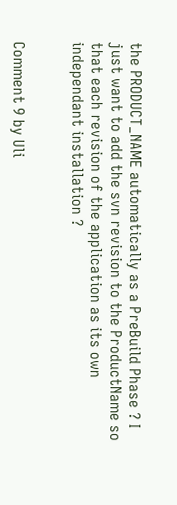the PRODUCT_NAME automatically as a PreBuild Phase ? I just want to add the svn revision to the ProductName so that each revision of the application as its own independant installation ?


Comment 9 by Uli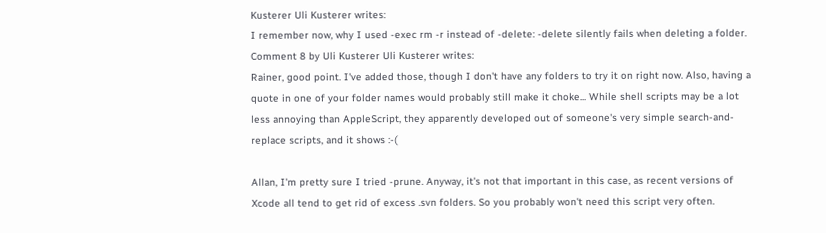Kusterer Uli Kusterer writes:
I remember now, why I used -exec rm -r instead of -delete: -delete silently fails when deleting a folder.
Comment 8 by Uli Kusterer Uli Kusterer writes:
Rainer, good point. I've added those, though I don't have any folders to try it on right now. Also, having a quote in one of your folder names would probably still make it choke... While shell scripts may be a lot less annoying than AppleScript, they apparently developed out of someone's very simple search-and-replace scripts, and it shows :-(

Allan, I'm pretty sure I tried -prune. Anyway, it's not that important in this case, as recent versions of Xcode all tend to get rid of excess .svn folders. So you probably won't need this script very often.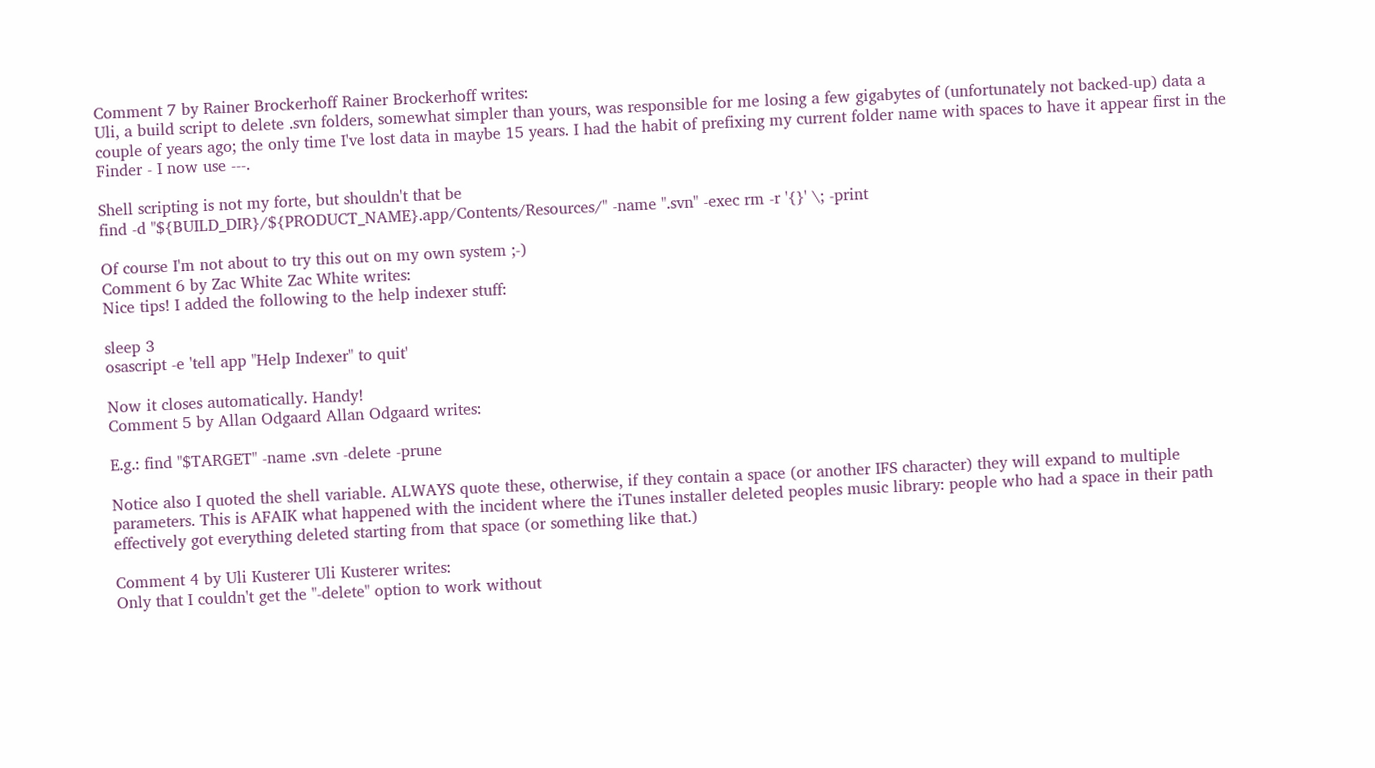Comment 7 by Rainer Brockerhoff Rainer Brockerhoff writes:
Uli, a build script to delete .svn folders, somewhat simpler than yours, was responsible for me losing a few gigabytes of (unfortunately not backed-up) data a couple of years ago; the only time I've lost data in maybe 15 years. I had the habit of prefixing my current folder name with spaces to have it appear first in the Finder - I now use ---.

Shell scripting is not my forte, but shouldn't that be
find -d "${BUILD_DIR}/${PRODUCT_NAME}.app/Contents/Resources/" -name ".svn" -exec rm -r '{}' \; -print

Of course I'm not about to try this out on my own system ;-)
Comment 6 by Zac White Zac White writes:
Nice tips! I added the following to the help indexer stuff:

sleep 3
osascript -e 'tell app "Help Indexer" to quit'

Now it closes automatically. Handy!
Comment 5 by Allan Odgaard Allan Odgaard writes:

E.g.: find "$TARGET" -name .svn -delete -prune

Notice also I quoted the shell variable. ALWAYS quote these, otherwise, if they contain a space (or another IFS character) they will expand to multiple parameters. This is AFAIK what happened with the incident where the iTunes installer deleted peoples music library: people who had a space in their path effectively got everything deleted starting from that space (or something like that.)

Comment 4 by Uli Kusterer Uli Kusterer writes:
Only that I couldn't get the "-delete" option to work without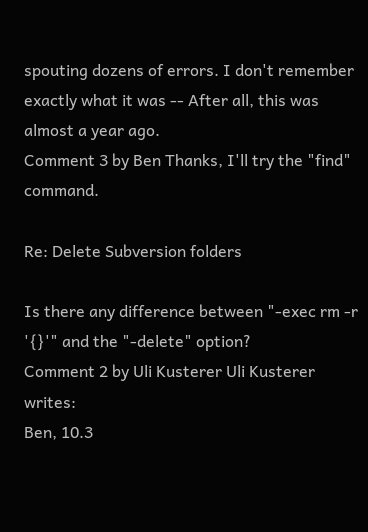spouting dozens of errors. I don't remember exactly what it was -- After all, this was almost a year ago.
Comment 3 by Ben Thanks, I'll try the "find" command.

Re: Delete Subversion folders

Is there any difference between "-exec rm -r '{}'" and the "-delete" option?
Comment 2 by Uli Kusterer Uli Kusterer writes:
Ben, 10.3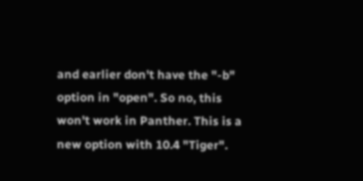and earlier don't have the "-b" option in "open". So no, this won't work in Panther. This is a new option with 10.4 "Tiger".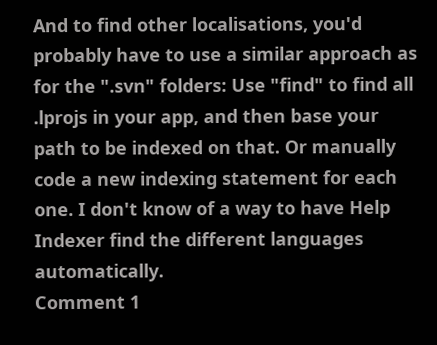And to find other localisations, you'd probably have to use a similar approach as for the ".svn" folders: Use "find" to find all .lprojs in your app, and then base your path to be indexed on that. Or manually code a new indexing statement for each one. I don't know of a way to have Help Indexer find the different languages automatically.
Comment 1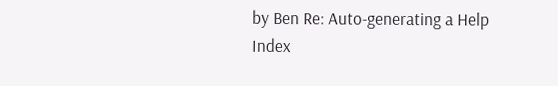by Ben Re: Auto-generating a Help Index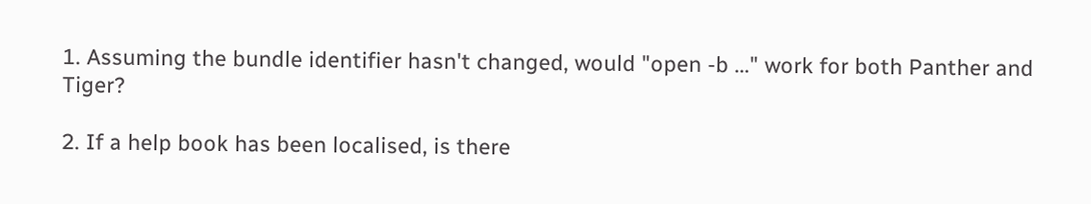1. Assuming the bundle identifier hasn't changed, would "open -b ..." work for both Panther and Tiger?

2. If a help book has been localised, is there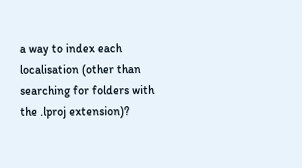a way to index each localisation (other than searching for folders with the .lproj extension)?